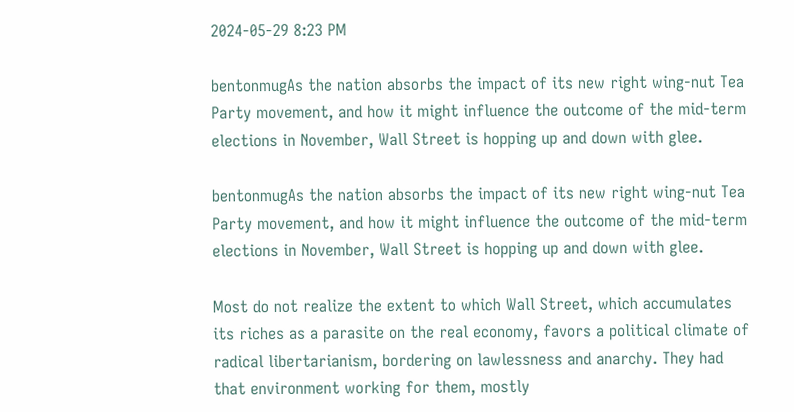2024-05-29 8:23 PM

bentonmugAs the nation absorbs the impact of its new right wing-nut Tea Party movement, and how it might influence the outcome of the mid-term elections in November, Wall Street is hopping up and down with glee.

bentonmugAs the nation absorbs the impact of its new right wing-nut Tea Party movement, and how it might influence the outcome of the mid-term elections in November, Wall Street is hopping up and down with glee.

Most do not realize the extent to which Wall Street, which accumulates its riches as a parasite on the real economy, favors a political climate of radical libertarianism, bordering on lawlessness and anarchy. They had that environment working for them, mostly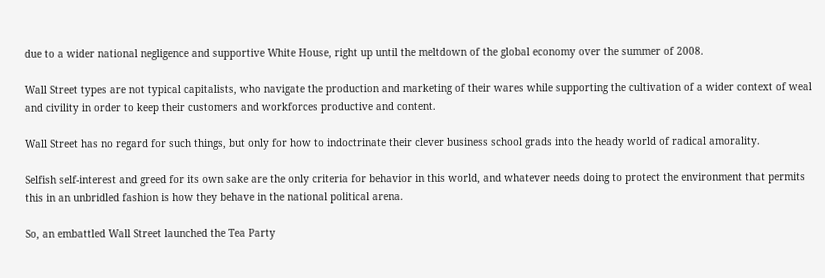due to a wider national negligence and supportive White House, right up until the meltdown of the global economy over the summer of 2008.

Wall Street types are not typical capitalists, who navigate the production and marketing of their wares while supporting the cultivation of a wider context of weal and civility in order to keep their customers and workforces productive and content.

Wall Street has no regard for such things, but only for how to indoctrinate their clever business school grads into the heady world of radical amorality.

Selfish self-interest and greed for its own sake are the only criteria for behavior in this world, and whatever needs doing to protect the environment that permits this in an unbridled fashion is how they behave in the national political arena.

So, an embattled Wall Street launched the Tea Party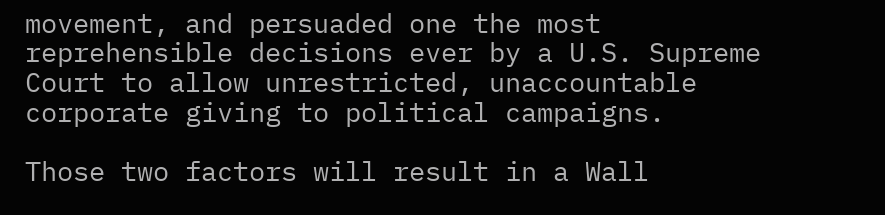movement, and persuaded one the most reprehensible decisions ever by a U.S. Supreme Court to allow unrestricted, unaccountable corporate giving to political campaigns.

Those two factors will result in a Wall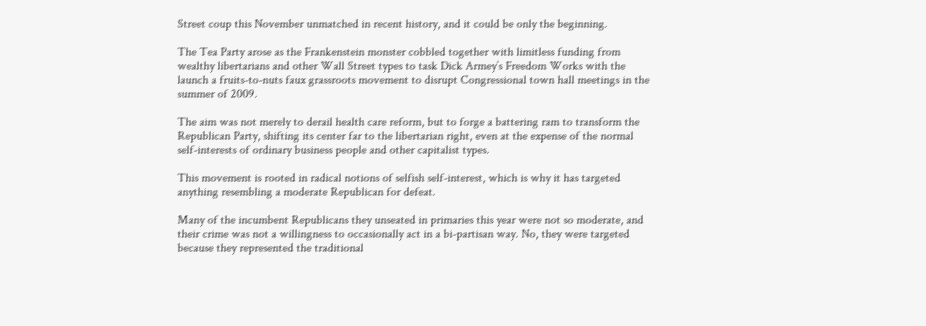Street coup this November unmatched in recent history, and it could be only the beginning.

The Tea Party arose as the Frankenstein monster cobbled together with limitless funding from wealthy libertarians and other Wall Street types to task Dick Armey’s Freedom Works with the launch a fruits-to-nuts faux grassroots movement to disrupt Congressional town hall meetings in the summer of 2009.

The aim was not merely to derail health care reform, but to forge a battering ram to transform the Republican Party, shifting its center far to the libertarian right, even at the expense of the normal self-interests of ordinary business people and other capitalist types.

This movement is rooted in radical notions of selfish self-interest, which is why it has targeted anything resembling a moderate Republican for defeat.

Many of the incumbent Republicans they unseated in primaries this year were not so moderate, and their crime was not a willingness to occasionally act in a bi-partisan way. No, they were targeted because they represented the traditional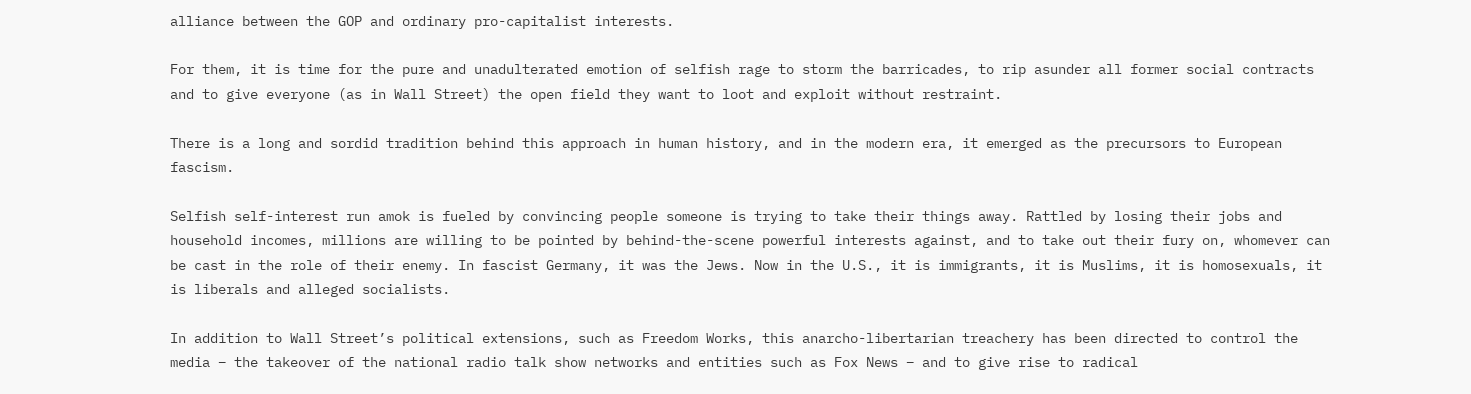alliance between the GOP and ordinary pro-capitalist interests.

For them, it is time for the pure and unadulterated emotion of selfish rage to storm the barricades, to rip asunder all former social contracts and to give everyone (as in Wall Street) the open field they want to loot and exploit without restraint.

There is a long and sordid tradition behind this approach in human history, and in the modern era, it emerged as the precursors to European fascism.

Selfish self-interest run amok is fueled by convincing people someone is trying to take their things away. Rattled by losing their jobs and household incomes, millions are willing to be pointed by behind-the-scene powerful interests against, and to take out their fury on, whomever can be cast in the role of their enemy. In fascist Germany, it was the Jews. Now in the U.S., it is immigrants, it is Muslims, it is homosexuals, it is liberals and alleged socialists.

In addition to Wall Street’s political extensions, such as Freedom Works, this anarcho-libertarian treachery has been directed to control the media – the takeover of the national radio talk show networks and entities such as Fox News – and to give rise to radical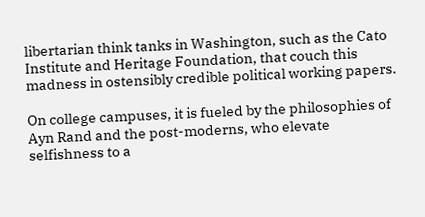libertarian think tanks in Washington, such as the Cato Institute and Heritage Foundation, that couch this madness in ostensibly credible political working papers.

On college campuses, it is fueled by the philosophies of Ayn Rand and the post-moderns, who elevate selfishness to a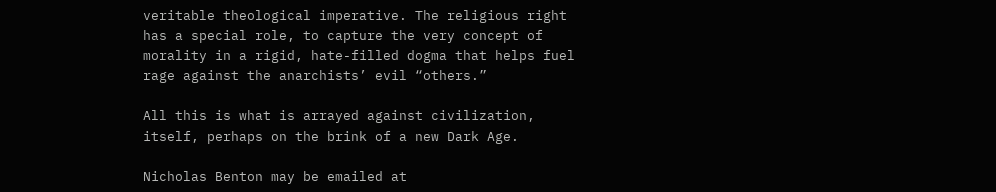veritable theological imperative. The religious right has a special role, to capture the very concept of morality in a rigid, hate-filled dogma that helps fuel rage against the anarchists’ evil “others.”

All this is what is arrayed against civilization, itself, perhaps on the brink of a new Dark Age.

Nicholas Benton may be emailed at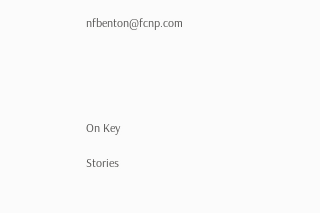nfbenton@fcnp.com





On Key

Stories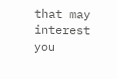that may interest you